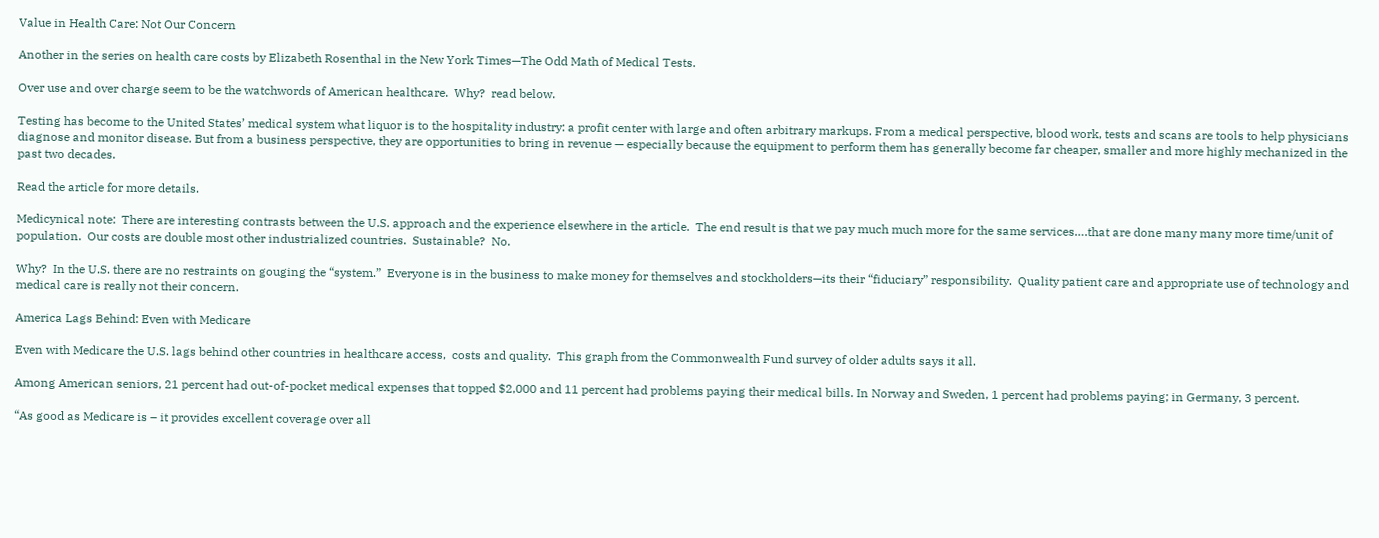Value in Health Care: Not Our Concern

Another in the series on health care costs by Elizabeth Rosenthal in the New York Times—The Odd Math of Medical Tests.

Over use and over charge seem to be the watchwords of American healthcare.  Why?  read below.

Testing has become to the United States’ medical system what liquor is to the hospitality industry: a profit center with large and often arbitrary markups. From a medical perspective, blood work, tests and scans are tools to help physicians diagnose and monitor disease. But from a business perspective, they are opportunities to bring in revenue — especially because the equipment to perform them has generally become far cheaper, smaller and more highly mechanized in the past two decades.

Read the article for more details.

Medicynical note:  There are interesting contrasts between the U.S. approach and the experience elsewhere in the article.  The end result is that we pay much much more for the same services….that are done many many more time/unit of population.  Our costs are double most other industrialized countries.  Sustainable?  No.

Why?  In the U.S. there are no restraints on gouging the “system.”  Everyone is in the business to make money for themselves and stockholders—its their “fiduciary” responsibility.  Quality patient care and appropriate use of technology and medical care is really not their concern.

America Lags Behind: Even with Medicare

Even with Medicare the U.S. lags behind other countries in healthcare access,  costs and quality.  This graph from the Commonwealth Fund survey of older adults says it all.

Among American seniors, 21 percent had out-of-pocket medical expenses that topped $2,000 and 11 percent had problems paying their medical bills. In Norway and Sweden, 1 percent had problems paying; in Germany, 3 percent.

“As good as Medicare is – it provides excellent coverage over all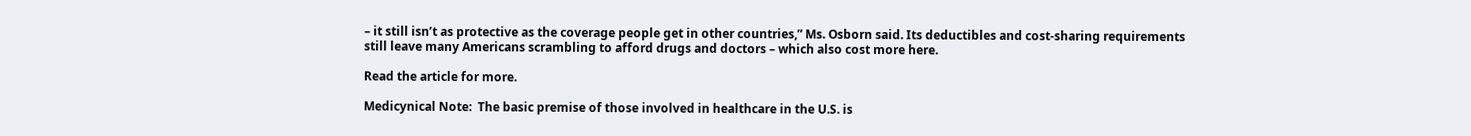– it still isn’t as protective as the coverage people get in other countries,” Ms. Osborn said. Its deductibles and cost-sharing requirements still leave many Americans scrambling to afford drugs and doctors – which also cost more here.

Read the article for more.

Medicynical Note:  The basic premise of those involved in healthcare in the U.S. is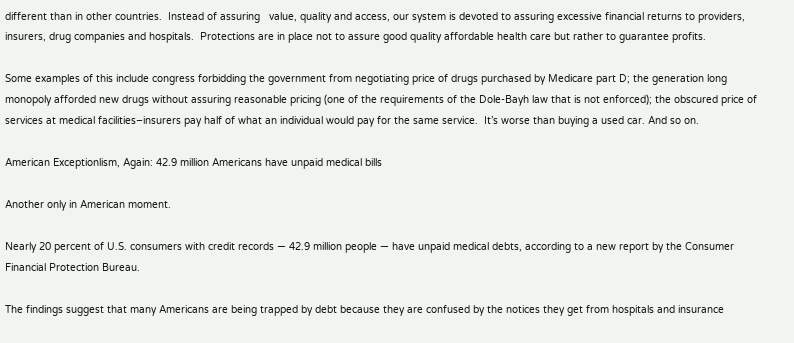different than in other countries.  Instead of assuring   value, quality and access, our system is devoted to assuring excessive financial returns to providers, insurers, drug companies and hospitals.  Protections are in place not to assure good quality affordable health care but rather to guarantee profits.

Some examples of this include congress forbidding the government from negotiating price of drugs purchased by Medicare part D; the generation long monopoly afforded new drugs without assuring reasonable pricing (one of the requirements of the Dole-Bayh law that is not enforced); the obscured price of services at medical facilities–insurers pay half of what an individual would pay for the same service.  It’s worse than buying a used car. And so on.

American Exceptionlism, Again: 42.9 million Americans have unpaid medical bills

Another only in American moment.

Nearly 20 percent of U.S. consumers with credit records — 42.9 million people — have unpaid medical debts, according to a new report by the Consumer Financial Protection Bureau.

The findings suggest that many Americans are being trapped by debt because they are confused by the notices they get from hospitals and insurance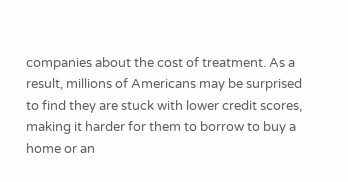companies about the cost of treatment. As a result, millions of Americans may be surprised to find they are stuck with lower credit scores, making it harder for them to borrow to buy a home or an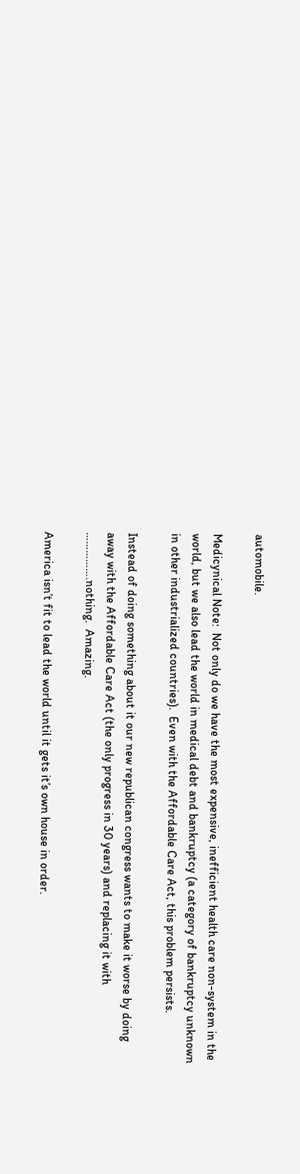automobile.

Medicynical Note:  Not only do we have the most expensive, inefficient health care non-system in the world, but we also lead the world in medical debt and bankruptcy (a category of bankruptcy unknown in other industrialized countries).  Even with the Affordable Care Act, this problem persists.

Instead of doing something about it our new republican congress wants to make it worse by doing away with the Affordable Care Act (the only progress in 30 years) and replacing it with …………….nothing.  Amazing.

America isn’t fit to lead the world until it gets it’s own house in order.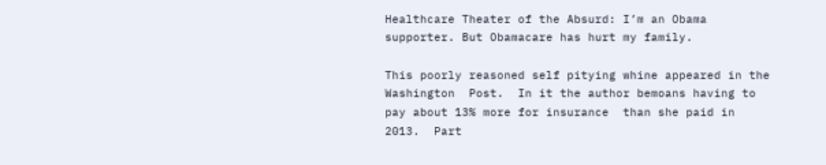Healthcare Theater of the Absurd: I’m an Obama supporter. But Obamacare has hurt my family.

This poorly reasoned self pitying whine appeared in the Washington  Post.  In it the author bemoans having to pay about 13% more for insurance  than she paid in 2013.  Part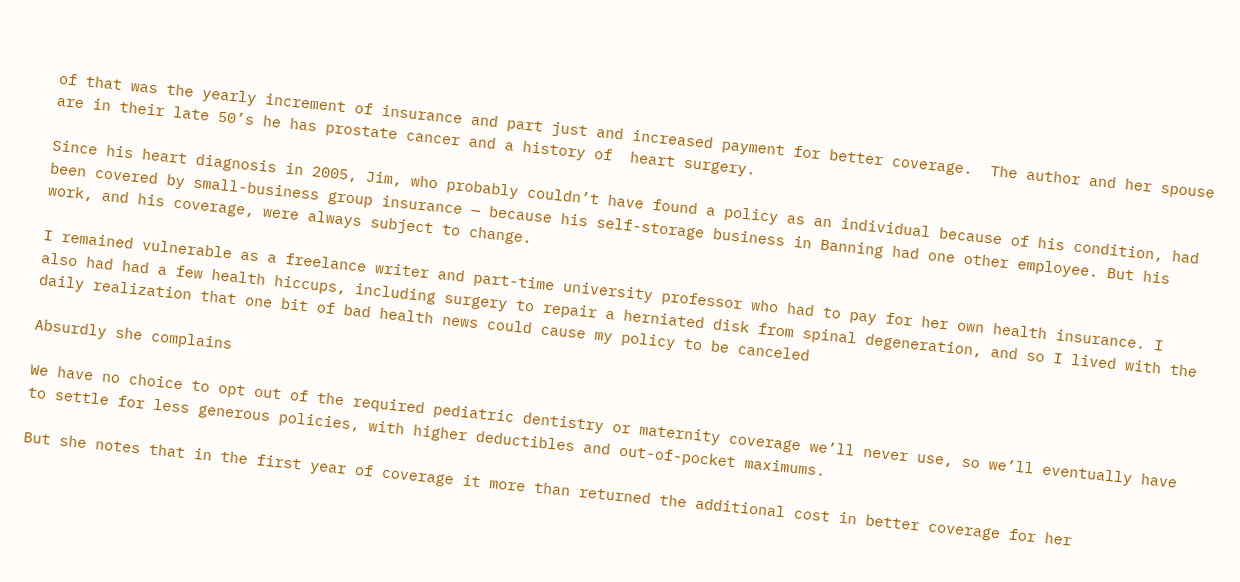of that was the yearly increment of insurance and part just and increased payment for better coverage.  The author and her spouse are in their late 50’s he has prostate cancer and a history of  heart surgery.

Since his heart diagnosis in 2005, Jim, who probably couldn’t have found a policy as an individual because of his condition, had been covered by small-business group insurance — because his self-storage business in Banning had one other employee. But his work, and his coverage, were always subject to change.

I remained vulnerable as a freelance writer and part-time university professor who had to pay for her own health insurance. I also had had a few health hiccups, including surgery to repair a herniated disk from spinal degeneration, and so I lived with the daily realization that one bit of bad health news could cause my policy to be canceled

Absurdly she complains

We have no choice to opt out of the required pediatric dentistry or maternity coverage we’ll never use, so we’ll eventually have to settle for less generous policies, with higher deductibles and out-of-pocket maximums.

But she notes that in the first year of coverage it more than returned the additional cost in better coverage for her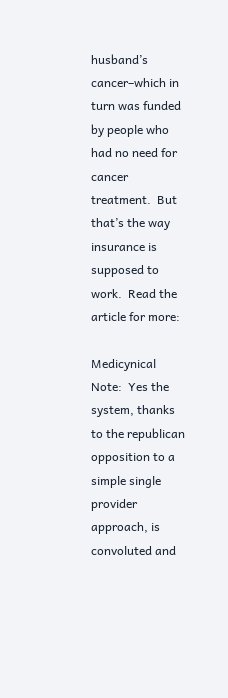husband’s cancer–which in turn was funded by people who had no need for cancer treatment.  But that’s the way insurance is supposed to work.  Read the article for more:

Medicynical Note:  Yes the system, thanks to the republican opposition to a simple single provider approach, is convoluted and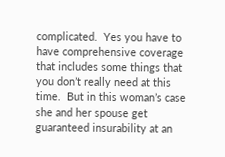complicated.  Yes you have to have comprehensive coverage that includes some things that you don’t really need at this time.  But in this woman’s case she and her spouse get guaranteed insurability at an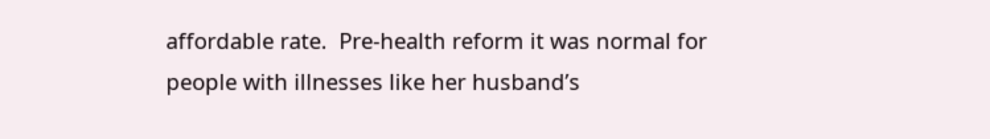affordable rate.  Pre-health reform it was normal for people with illnesses like her husband’s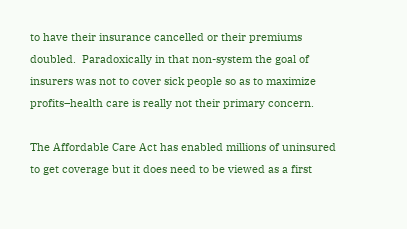to have their insurance cancelled or their premiums doubled.  Paradoxically in that non-system the goal of insurers was not to cover sick people so as to maximize profits–health care is really not their primary concern.

The Affordable Care Act has enabled millions of uninsured to get coverage but it does need to be viewed as a first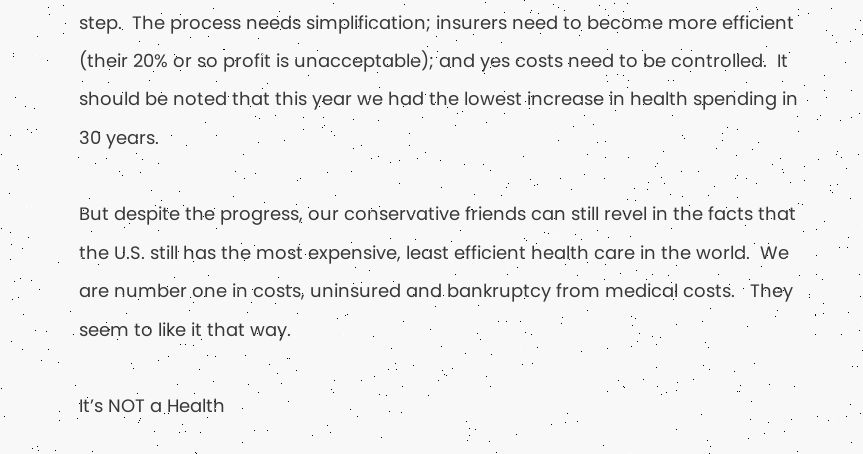step.  The process needs simplification; insurers need to become more efficient (their 20% or so profit is unacceptable); and yes costs need to be controlled.  It should be noted that this year we had the lowest increase in health spending in 30 years.

But despite the progress, our conservative friends can still revel in the facts that the U.S. still has the most expensive, least efficient health care in the world.  We are number one in costs, uninsured and bankruptcy from medical costs.   They seem to like it that way.

It’s NOT a Health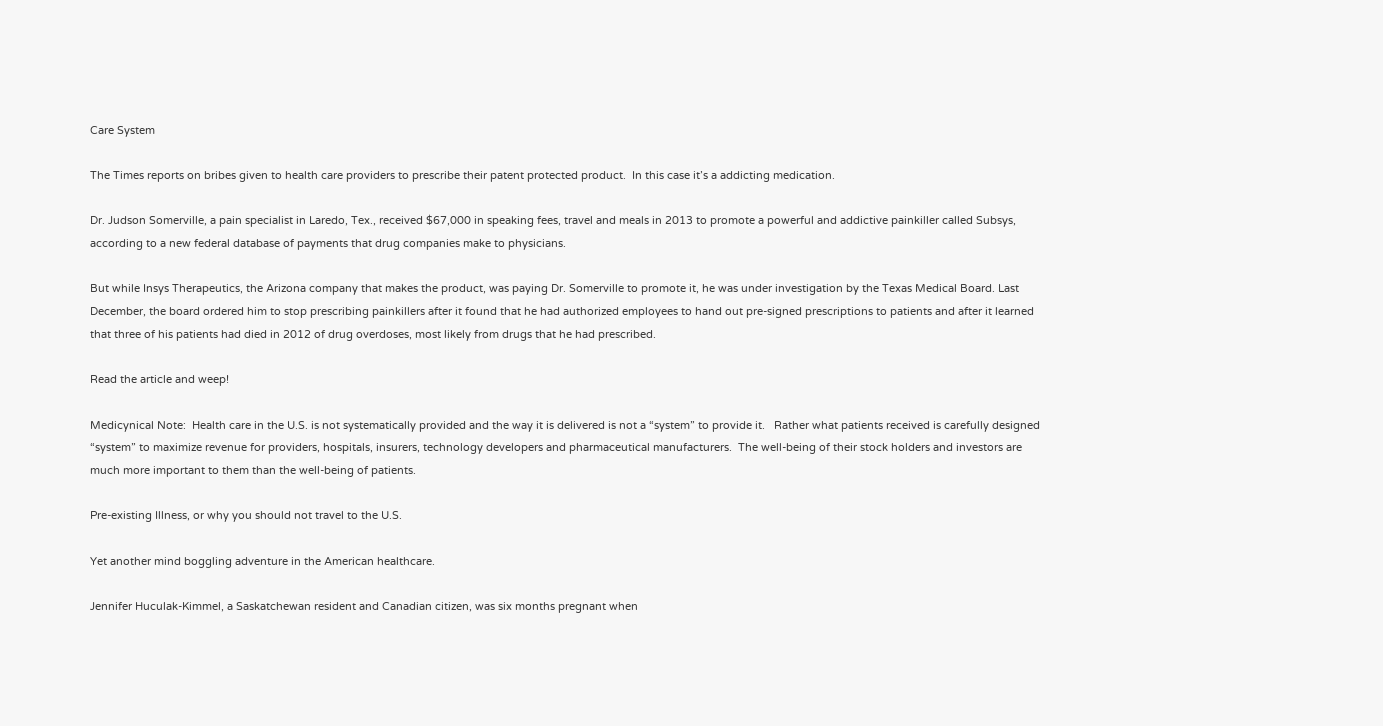Care System

The Times reports on bribes given to health care providers to prescribe their patent protected product.  In this case it’s a addicting medication.

Dr. Judson Somerville, a pain specialist in Laredo, Tex., received $67,000 in speaking fees, travel and meals in 2013 to promote a powerful and addictive painkiller called Subsys, according to a new federal database of payments that drug companies make to physicians.

But while Insys Therapeutics, the Arizona company that makes the product, was paying Dr. Somerville to promote it, he was under investigation by the Texas Medical Board. Last December, the board ordered him to stop prescribing painkillers after it found that he had authorized employees to hand out pre-signed prescriptions to patients and after it learned that three of his patients had died in 2012 of drug overdoses, most likely from drugs that he had prescribed.

Read the article and weep!

Medicynical Note:  Health care in the U.S. is not systematically provided and the way it is delivered is not a “system” to provide it.   Rather what patients received is carefully designed “system” to maximize revenue for providers, hospitals, insurers, technology developers and pharmaceutical manufacturers.  The well-being of their stock holders and investors are much more important to them than the well-being of patients.

Pre-existing Illness, or why you should not travel to the U.S.

Yet another mind boggling adventure in the American healthcare.

Jennifer Huculak-Kimmel, a Saskatchewan resident and Canadian citizen, was six months pregnant when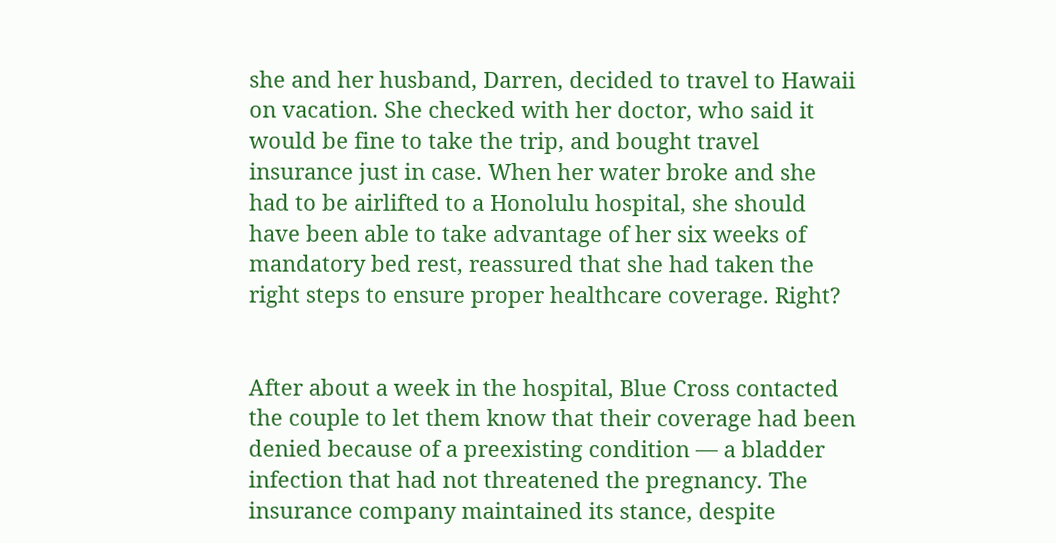she and her husband, Darren, decided to travel to Hawaii on vacation. She checked with her doctor, who said it would be fine to take the trip, and bought travel insurance just in case. When her water broke and she had to be airlifted to a Honolulu hospital, she should have been able to take advantage of her six weeks of mandatory bed rest, reassured that she had taken the right steps to ensure proper healthcare coverage. Right?


After about a week in the hospital, Blue Cross contacted the couple to let them know that their coverage had been denied because of a preexisting condition — a bladder infection that had not threatened the pregnancy. The insurance company maintained its stance, despite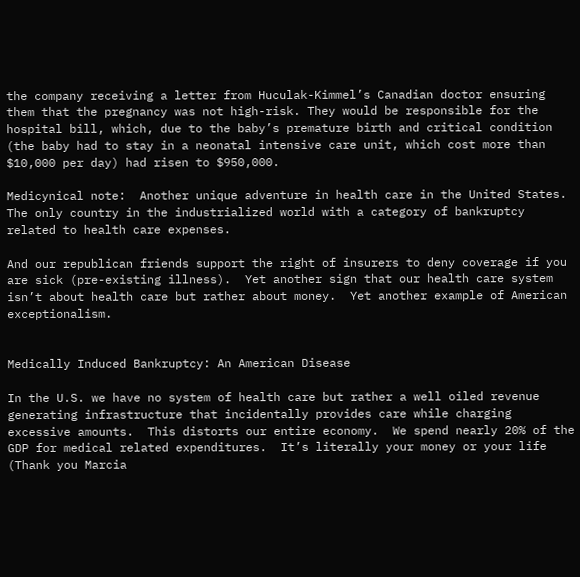the company receiving a letter from Huculak-Kimmel’s Canadian doctor ensuring them that the pregnancy was not high-risk. They would be responsible for the hospital bill, which, due to the baby’s premature birth and critical condition (the baby had to stay in a neonatal intensive care unit, which cost more than $10,000 per day) had risen to $950,000.

Medicynical note:  Another unique adventure in health care in the United States.  The only country in the industrialized world with a category of bankruptcy related to health care expenses.

And our republican friends support the right of insurers to deny coverage if you are sick (pre-existing illness).  Yet another sign that our health care system isn’t about health care but rather about money.  Yet another example of American exceptionalism.


Medically Induced Bankruptcy: An American Disease

In the U.S. we have no system of health care but rather a well oiled revenue generating infrastructure that incidentally provides care while charging excessive amounts.  This distorts our entire economy.  We spend nearly 20% of the GDP for medical related expenditures.  It’s literally your money or your life (Thank you Marcia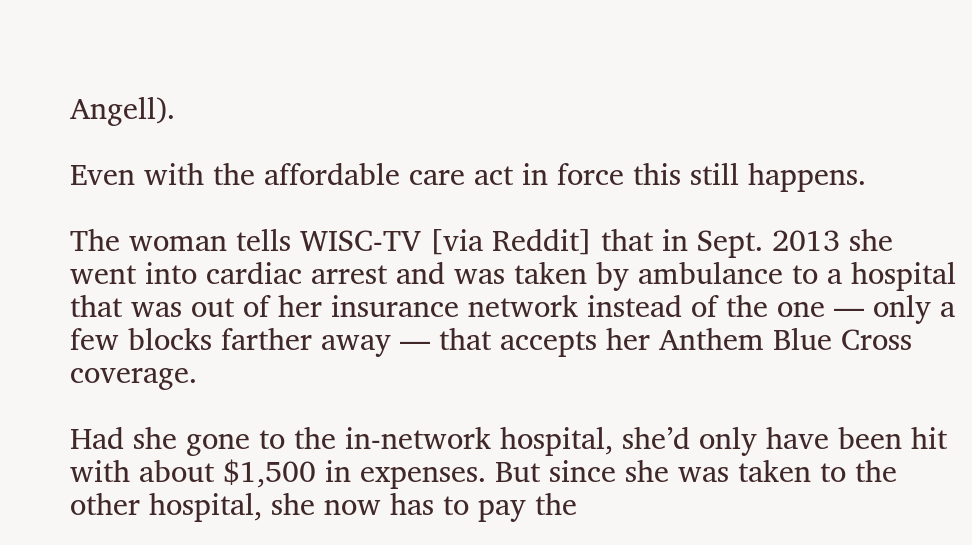Angell).

Even with the affordable care act in force this still happens.

The woman tells WISC-TV [via Reddit] that in Sept. 2013 she went into cardiac arrest and was taken by ambulance to a hospital that was out of her insurance network instead of the one — only a few blocks farther away — that accepts her Anthem Blue Cross coverage.

Had she gone to the in-network hospital, she’d only have been hit with about $1,500 in expenses. But since she was taken to the other hospital, she now has to pay the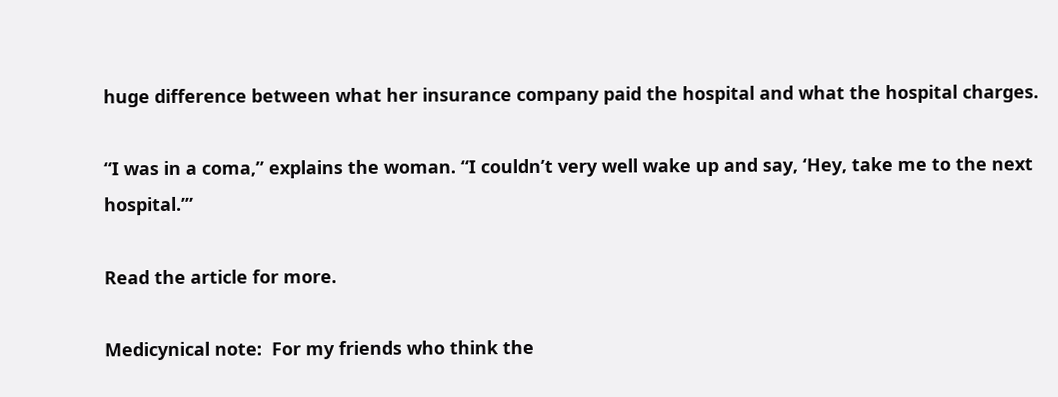huge difference between what her insurance company paid the hospital and what the hospital charges.

“I was in a coma,” explains the woman. “I couldn’t very well wake up and say, ‘Hey, take me to the next hospital.’”

Read the article for more.

Medicynical note:  For my friends who think the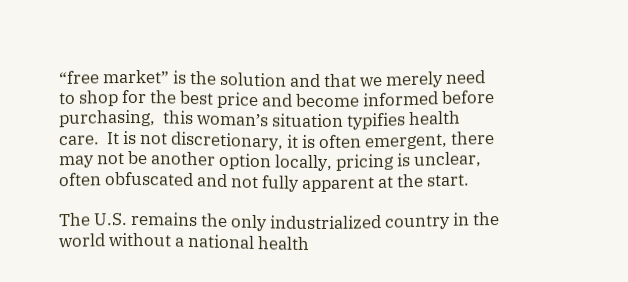“free market” is the solution and that we merely need to shop for the best price and become informed before purchasing,  this woman’s situation typifies health care.  It is not discretionary, it is often emergent, there may not be another option locally, pricing is unclear,  often obfuscated and not fully apparent at the start.

The U.S. remains the only industrialized country in the world without a national health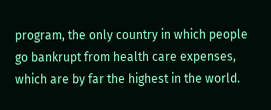program, the only country in which people go bankrupt from health care expenses, which are by far the highest in the world.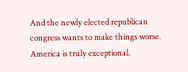And the newly elected republican congress wants to make things worse.  America is truly exceptional.